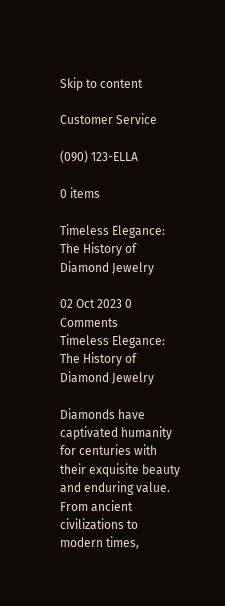Skip to content

Customer Service

(090) 123-ELLA

0 items

Timeless Elegance: The History of Diamond Jewelry

02 Oct 2023 0 Comments
Timeless Elegance: The History of Diamond Jewelry

Diamonds have captivated humanity for centuries with their exquisite beauty and enduring value. From ancient civilizations to modern times,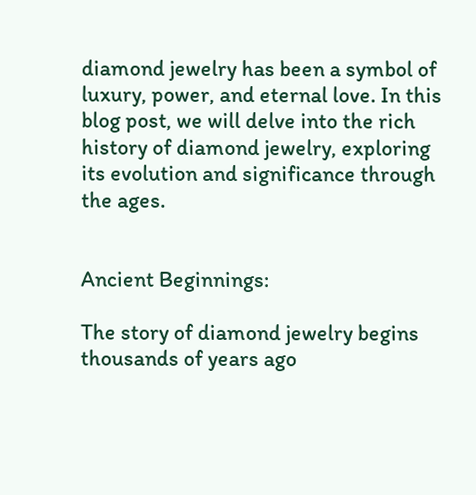diamond jewelry has been a symbol of luxury, power, and eternal love. In this blog post, we will delve into the rich history of diamond jewelry, exploring its evolution and significance through the ages.


Ancient Beginnings:

The story of diamond jewelry begins thousands of years ago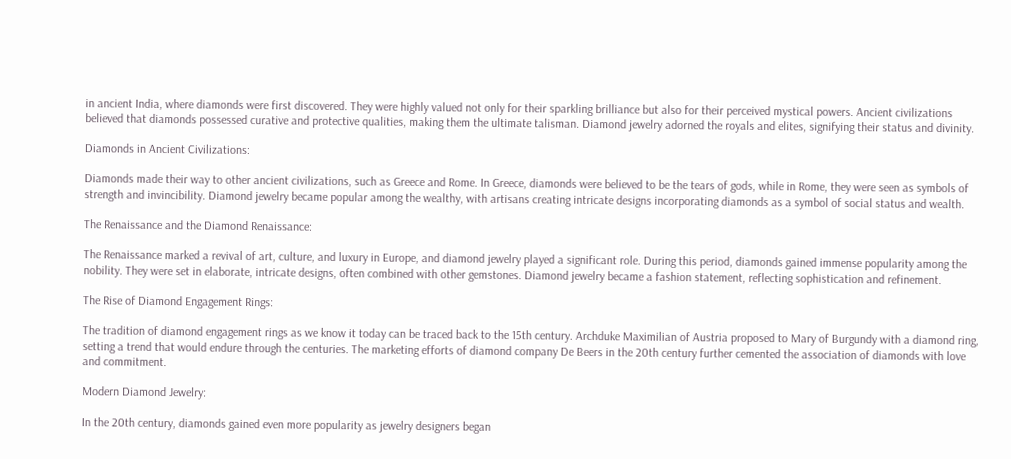in ancient India, where diamonds were first discovered. They were highly valued not only for their sparkling brilliance but also for their perceived mystical powers. Ancient civilizations believed that diamonds possessed curative and protective qualities, making them the ultimate talisman. Diamond jewelry adorned the royals and elites, signifying their status and divinity.

Diamonds in Ancient Civilizations:

Diamonds made their way to other ancient civilizations, such as Greece and Rome. In Greece, diamonds were believed to be the tears of gods, while in Rome, they were seen as symbols of strength and invincibility. Diamond jewelry became popular among the wealthy, with artisans creating intricate designs incorporating diamonds as a symbol of social status and wealth.

The Renaissance and the Diamond Renaissance:

The Renaissance marked a revival of art, culture, and luxury in Europe, and diamond jewelry played a significant role. During this period, diamonds gained immense popularity among the nobility. They were set in elaborate, intricate designs, often combined with other gemstones. Diamond jewelry became a fashion statement, reflecting sophistication and refinement.

The Rise of Diamond Engagement Rings:

The tradition of diamond engagement rings as we know it today can be traced back to the 15th century. Archduke Maximilian of Austria proposed to Mary of Burgundy with a diamond ring, setting a trend that would endure through the centuries. The marketing efforts of diamond company De Beers in the 20th century further cemented the association of diamonds with love and commitment.

Modern Diamond Jewelry:

In the 20th century, diamonds gained even more popularity as jewelry designers began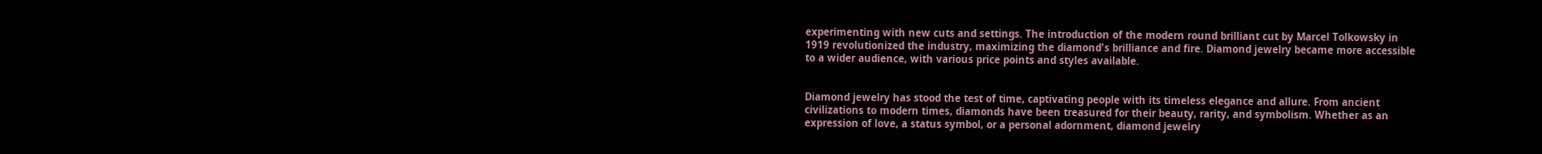experimenting with new cuts and settings. The introduction of the modern round brilliant cut by Marcel Tolkowsky in 1919 revolutionized the industry, maximizing the diamond's brilliance and fire. Diamond jewelry became more accessible to a wider audience, with various price points and styles available.


Diamond jewelry has stood the test of time, captivating people with its timeless elegance and allure. From ancient civilizations to modern times, diamonds have been treasured for their beauty, rarity, and symbolism. Whether as an expression of love, a status symbol, or a personal adornment, diamond jewelry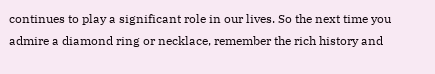continues to play a significant role in our lives. So the next time you admire a diamond ring or necklace, remember the rich history and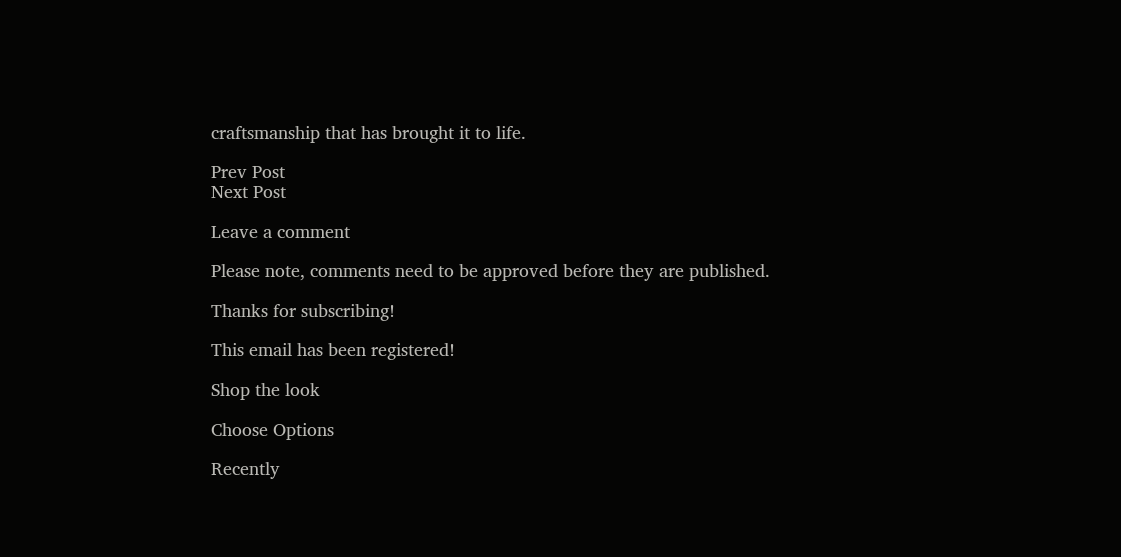craftsmanship that has brought it to life.

Prev Post
Next Post

Leave a comment

Please note, comments need to be approved before they are published.

Thanks for subscribing!

This email has been registered!

Shop the look

Choose Options

Recently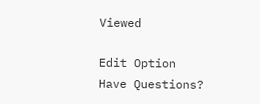Viewed

Edit Option
Have Questions?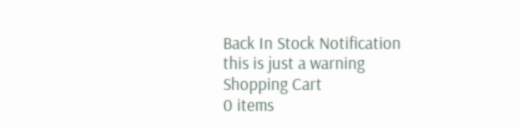Back In Stock Notification
this is just a warning
Shopping Cart
0 items